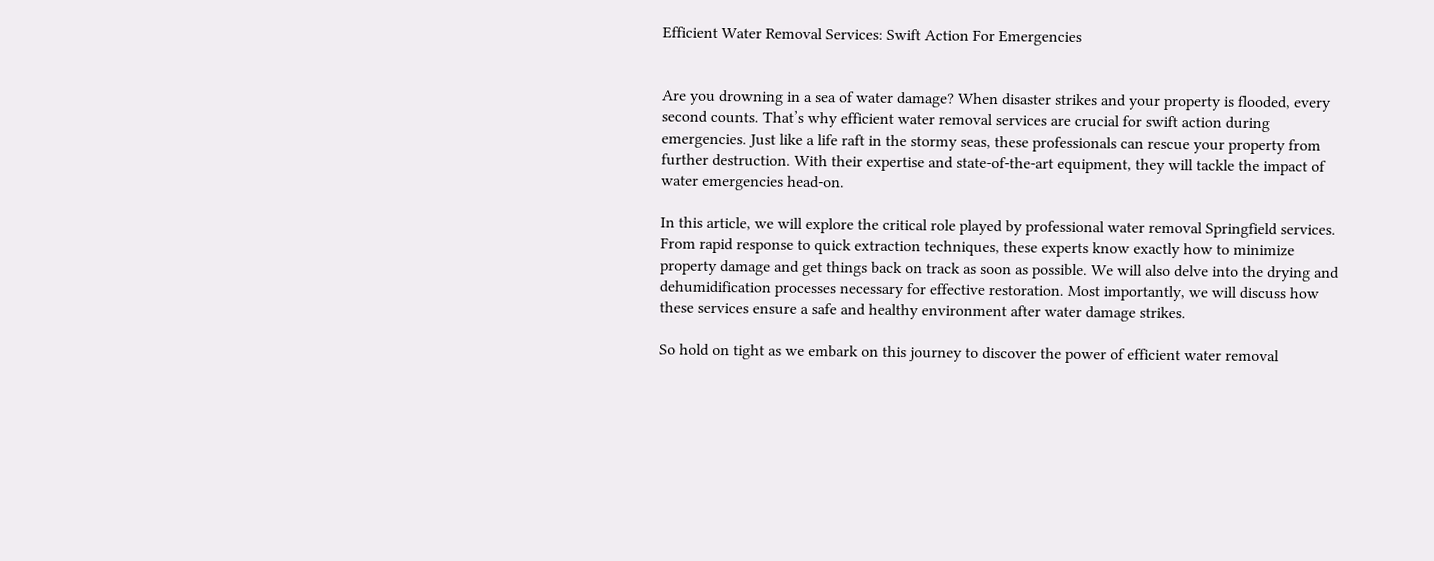Efficient Water Removal Services: Swift Action For Emergencies


Are you drowning in a sea of water damage? When disaster strikes and your property is flooded, every second counts. That’s why efficient water removal services are crucial for swift action during emergencies. Just like a life raft in the stormy seas, these professionals can rescue your property from further destruction. With their expertise and state-of-the-art equipment, they will tackle the impact of water emergencies head-on.

In this article, we will explore the critical role played by professional water removal Springfield services. From rapid response to quick extraction techniques, these experts know exactly how to minimize property damage and get things back on track as soon as possible. We will also delve into the drying and dehumidification processes necessary for effective restoration. Most importantly, we will discuss how these services ensure a safe and healthy environment after water damage strikes.

So hold on tight as we embark on this journey to discover the power of efficient water removal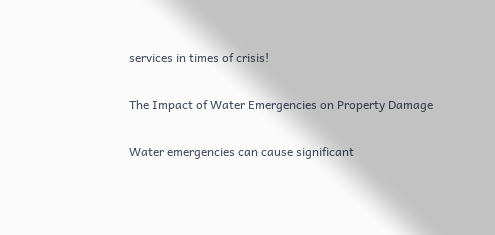services in times of crisis!

The Impact of Water Emergencies on Property Damage

Water emergencies can cause significant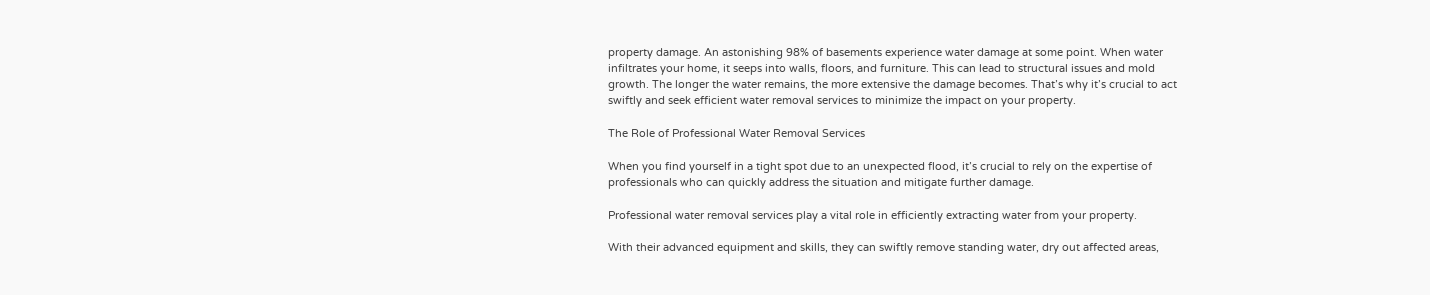property damage. An astonishing 98% of basements experience water damage at some point. When water infiltrates your home, it seeps into walls, floors, and furniture. This can lead to structural issues and mold growth. The longer the water remains, the more extensive the damage becomes. That’s why it’s crucial to act swiftly and seek efficient water removal services to minimize the impact on your property.

The Role of Professional Water Removal Services

When you find yourself in a tight spot due to an unexpected flood, it’s crucial to rely on the expertise of professionals who can quickly address the situation and mitigate further damage.

Professional water removal services play a vital role in efficiently extracting water from your property.

With their advanced equipment and skills, they can swiftly remove standing water, dry out affected areas,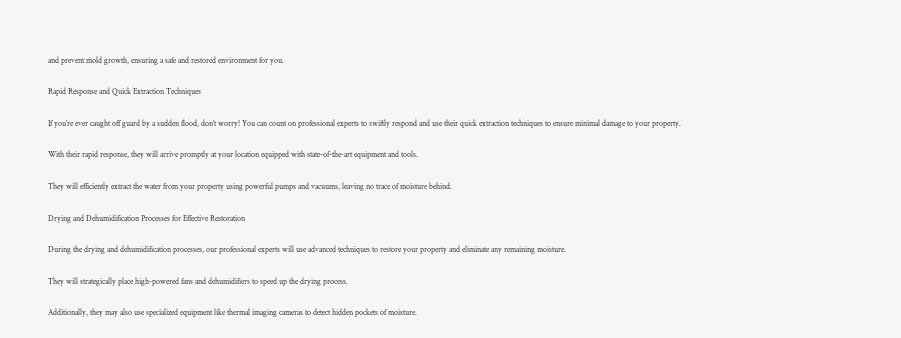and prevent mold growth, ensuring a safe and restored environment for you.

Rapid Response and Quick Extraction Techniques

If you’re ever caught off guard by a sudden flood, don’t worry! You can count on professional experts to swiftly respond and use their quick extraction techniques to ensure minimal damage to your property.

With their rapid response, they will arrive promptly at your location equipped with state-of-the-art equipment and tools.

They will efficiently extract the water from your property using powerful pumps and vacuums, leaving no trace of moisture behind.

Drying and Dehumidification Processes for Effective Restoration

During the drying and dehumidification processes, our professional experts will use advanced techniques to restore your property and eliminate any remaining moisture.

They will strategically place high-powered fans and dehumidifiers to speed up the drying process.

Additionally, they may also use specialized equipment like thermal imaging cameras to detect hidden pockets of moisture.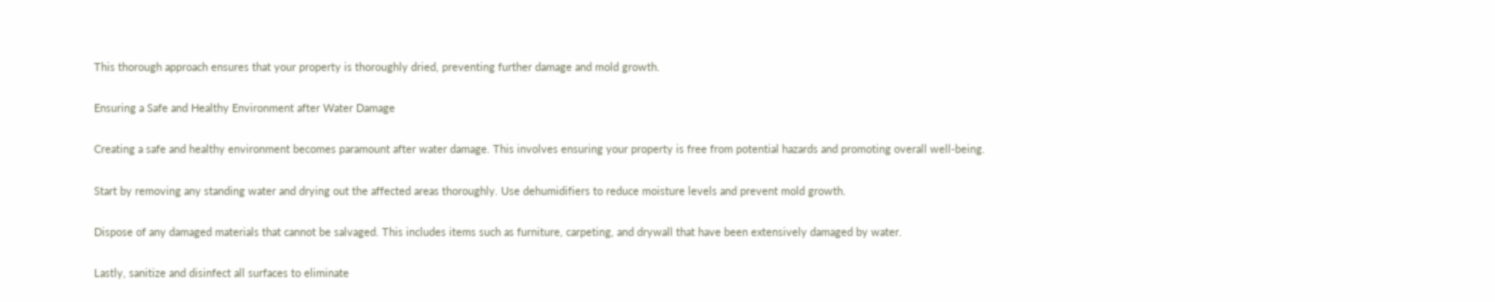This thorough approach ensures that your property is thoroughly dried, preventing further damage and mold growth.

Ensuring a Safe and Healthy Environment after Water Damage

Creating a safe and healthy environment becomes paramount after water damage. This involves ensuring your property is free from potential hazards and promoting overall well-being.

Start by removing any standing water and drying out the affected areas thoroughly. Use dehumidifiers to reduce moisture levels and prevent mold growth.

Dispose of any damaged materials that cannot be salvaged. This includes items such as furniture, carpeting, and drywall that have been extensively damaged by water.

Lastly, sanitize and disinfect all surfaces to eliminate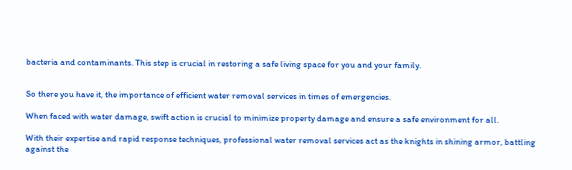bacteria and contaminants. This step is crucial in restoring a safe living space for you and your family.


So there you have it, the importance of efficient water removal services in times of emergencies.

When faced with water damage, swift action is crucial to minimize property damage and ensure a safe environment for all.

With their expertise and rapid response techniques, professional water removal services act as the knights in shining armor, battling against the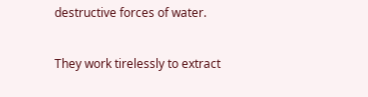destructive forces of water.

They work tirelessly to extract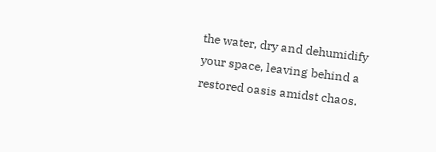the water, dry and dehumidify your space, leaving behind a restored oasis amidst chaos.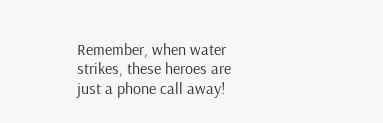Remember, when water strikes, these heroes are just a phone call away!